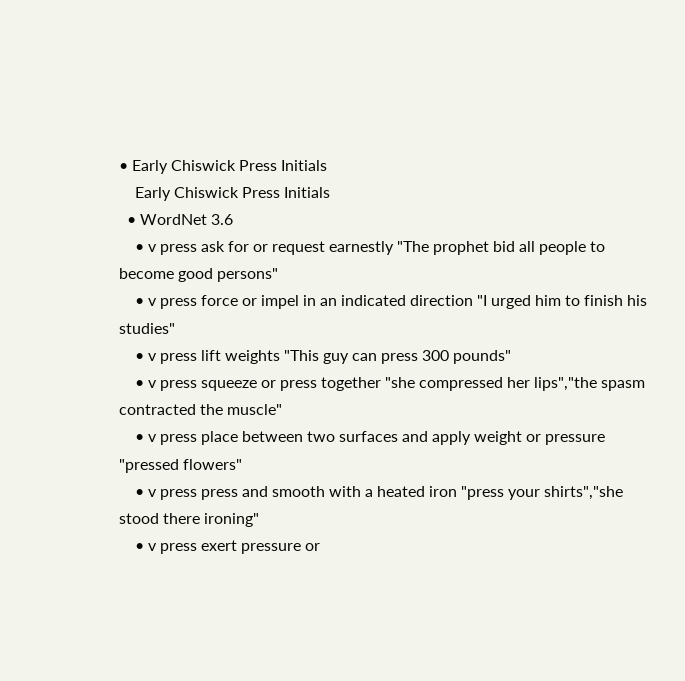• Early Chiswick Press Initials
    Early Chiswick Press Initials
  • WordNet 3.6
    • v press ask for or request earnestly "The prophet bid all people to become good persons"
    • v press force or impel in an indicated direction "I urged him to finish his studies"
    • v press lift weights "This guy can press 300 pounds"
    • v press squeeze or press together "she compressed her lips","the spasm contracted the muscle"
    • v press place between two surfaces and apply weight or pressure "pressed flowers"
    • v press press and smooth with a heated iron "press your shirts","she stood there ironing"
    • v press exert pressure or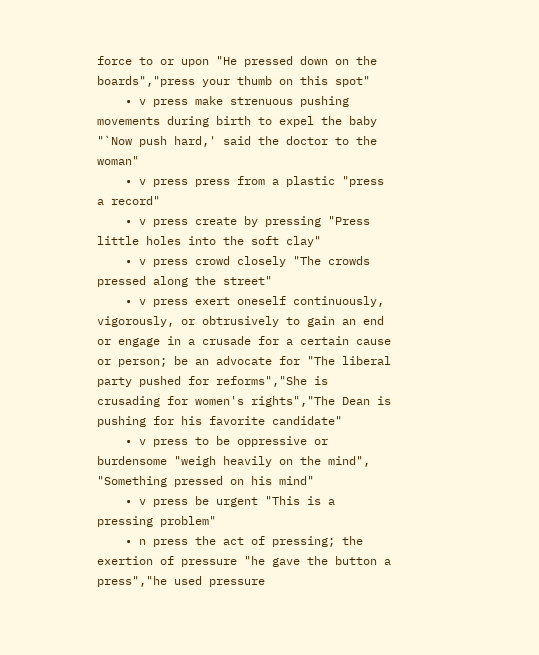force to or upon "He pressed down on the boards","press your thumb on this spot"
    • v press make strenuous pushing movements during birth to expel the baby "`Now push hard,' said the doctor to the woman"
    • v press press from a plastic "press a record"
    • v press create by pressing "Press little holes into the soft clay"
    • v press crowd closely "The crowds pressed along the street"
    • v press exert oneself continuously, vigorously, or obtrusively to gain an end or engage in a crusade for a certain cause or person; be an advocate for "The liberal party pushed for reforms","She is crusading for women's rights","The Dean is pushing for his favorite candidate"
    • v press to be oppressive or burdensome "weigh heavily on the mind", "Something pressed on his mind"
    • v press be urgent "This is a pressing problem"
    • n press the act of pressing; the exertion of pressure "he gave the button a press","he used pressure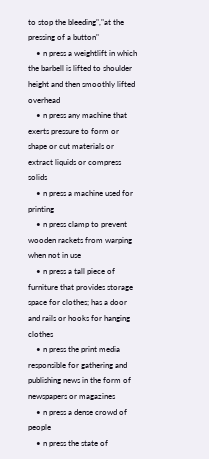to stop the bleeding","at the pressing of a button"
    • n press a weightlift in which the barbell is lifted to shoulder height and then smoothly lifted overhead
    • n press any machine that exerts pressure to form or shape or cut materials or extract liquids or compress solids
    • n press a machine used for printing
    • n press clamp to prevent wooden rackets from warping when not in use
    • n press a tall piece of furniture that provides storage space for clothes; has a door and rails or hooks for hanging clothes
    • n press the print media responsible for gathering and publishing news in the form of newspapers or magazines
    • n press a dense crowd of people
    • n press the state of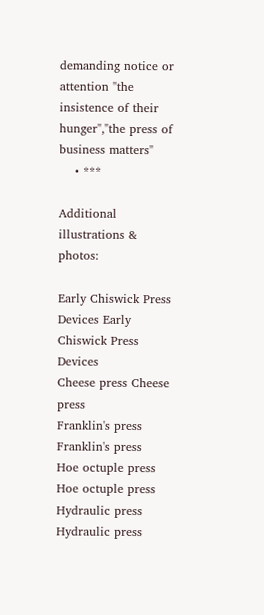demanding notice or attention "the insistence of their hunger","the press of business matters"
    • ***

Additional illustrations & photos:

Early Chiswick Press Devices Early Chiswick Press Devices
Cheese press Cheese press
Franklin's press Franklin's press
Hoe octuple press Hoe octuple press
Hydraulic press Hydraulic press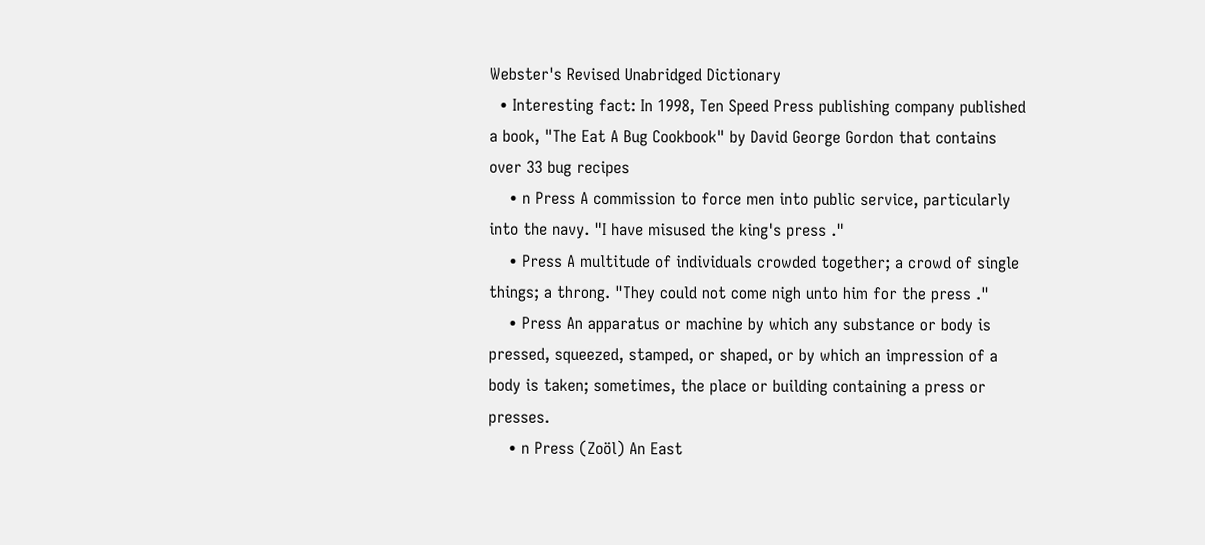Webster's Revised Unabridged Dictionary
  • Interesting fact: In 1998, Ten Speed Press publishing company published a book, "The Eat A Bug Cookbook" by David George Gordon that contains over 33 bug recipes
    • n Press A commission to force men into public service, particularly into the navy. "I have misused the king's press ."
    • Press A multitude of individuals crowded together; a crowd of single things; a throng. "They could not come nigh unto him for the press ."
    • Press An apparatus or machine by which any substance or body is pressed, squeezed, stamped, or shaped, or by which an impression of a body is taken; sometimes, the place or building containing a press or presses.
    • n Press (Zoöl) An East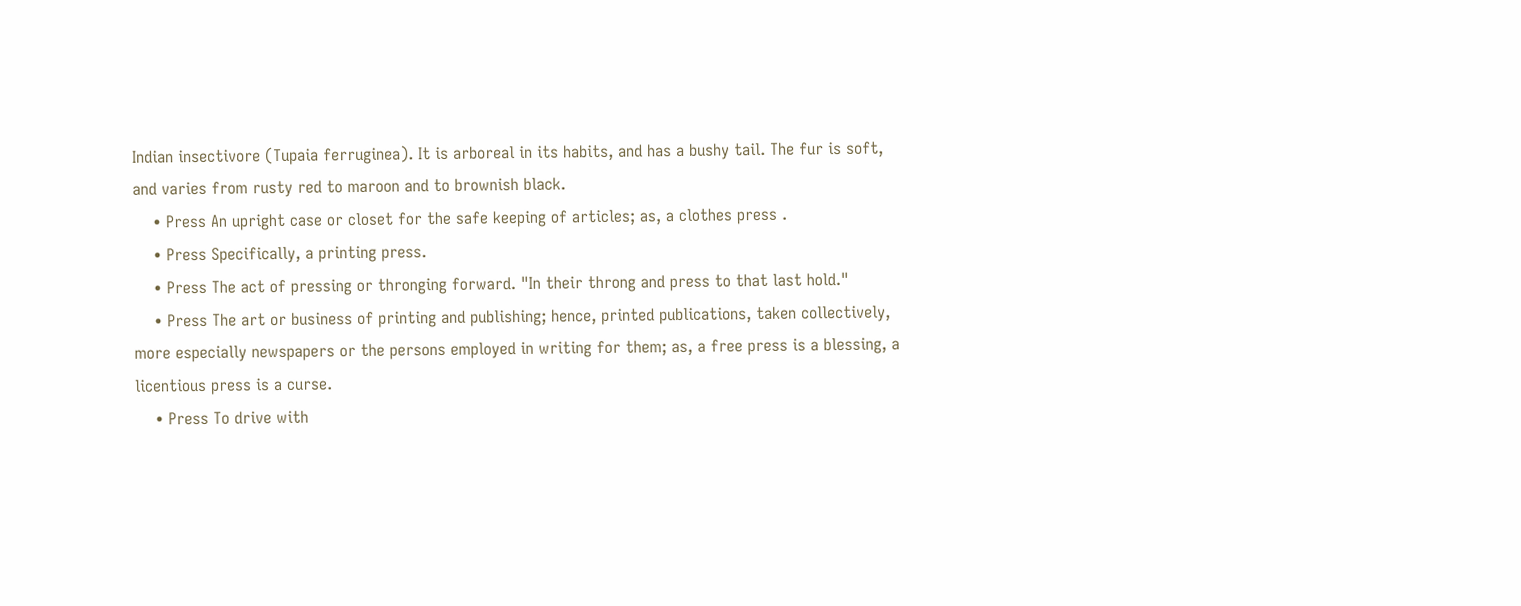Indian insectivore (Tupaia ferruginea). It is arboreal in its habits, and has a bushy tail. The fur is soft, and varies from rusty red to maroon and to brownish black.
    • Press An upright case or closet for the safe keeping of articles; as, a clothes press .
    • Press Specifically, a printing press.
    • Press The act of pressing or thronging forward. "In their throng and press to that last hold."
    • Press The art or business of printing and publishing; hence, printed publications, taken collectively, more especially newspapers or the persons employed in writing for them; as, a free press is a blessing, a licentious press is a curse.
    • Press To drive with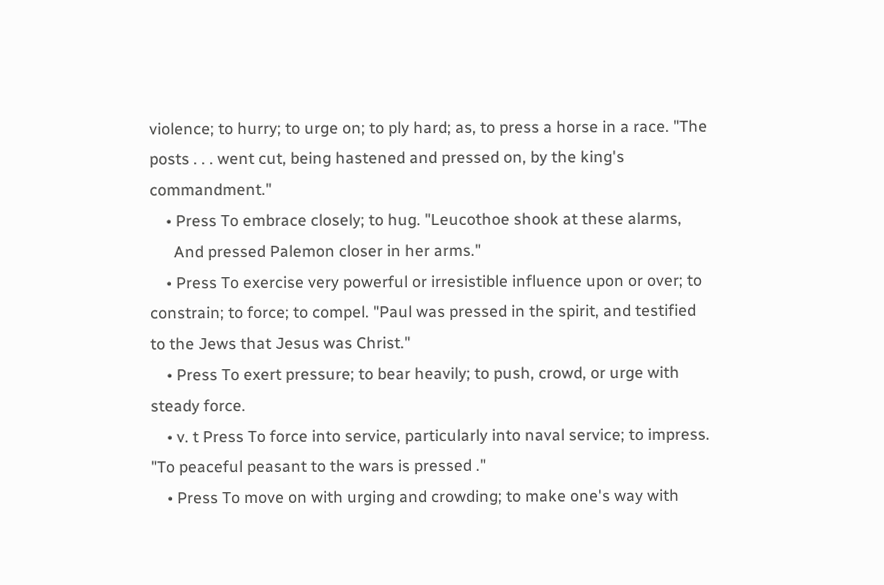violence; to hurry; to urge on; to ply hard; as, to press a horse in a race. "The posts . . . went cut, being hastened and pressed on, by the king's commandment."
    • Press To embrace closely; to hug. "Leucothoe shook at these alarms,
      And pressed Palemon closer in her arms."
    • Press To exercise very powerful or irresistible influence upon or over; to constrain; to force; to compel. "Paul was pressed in the spirit, and testified to the Jews that Jesus was Christ."
    • Press To exert pressure; to bear heavily; to push, crowd, or urge with steady force.
    • v. t Press To force into service, particularly into naval service; to impress. "To peaceful peasant to the wars is pressed ."
    • Press To move on with urging and crowding; to make one's way with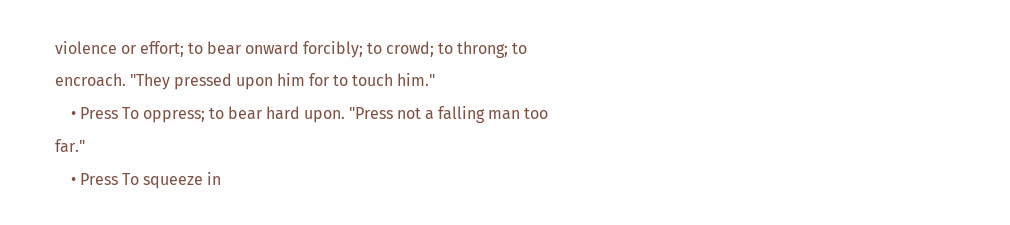violence or effort; to bear onward forcibly; to crowd; to throng; to encroach. "They pressed upon him for to touch him."
    • Press To oppress; to bear hard upon. "Press not a falling man too far."
    • Press To squeeze in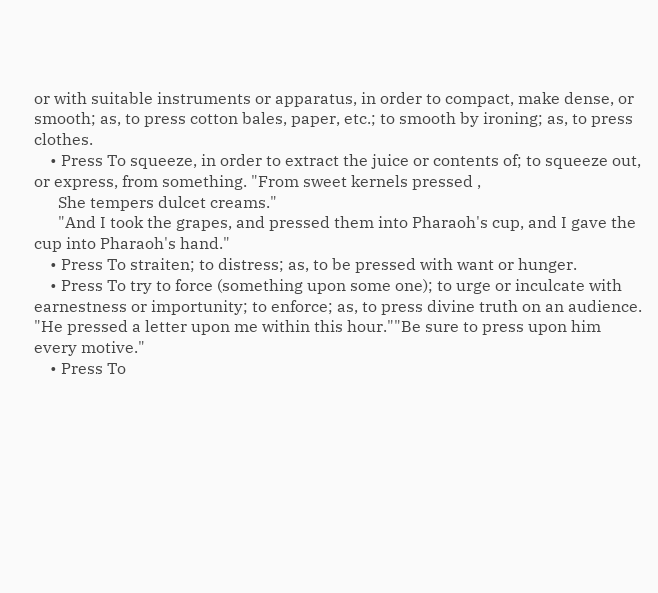or with suitable instruments or apparatus, in order to compact, make dense, or smooth; as, to press cotton bales, paper, etc.; to smooth by ironing; as, to press clothes.
    • Press To squeeze, in order to extract the juice or contents of; to squeeze out, or express, from something. "From sweet kernels pressed ,
      She tempers dulcet creams."
      "And I took the grapes, and pressed them into Pharaoh's cup, and I gave the cup into Pharaoh's hand."
    • Press To straiten; to distress; as, to be pressed with want or hunger.
    • Press To try to force (something upon some one); to urge or inculcate with earnestness or importunity; to enforce; as, to press divine truth on an audience. "He pressed a letter upon me within this hour.""Be sure to press upon him every motive."
    • Press To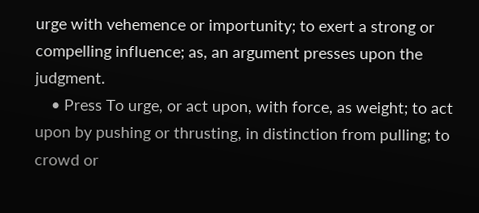urge with vehemence or importunity; to exert a strong or compelling influence; as, an argument presses upon the judgment.
    • Press To urge, or act upon, with force, as weight; to act upon by pushing or thrusting, in distinction from pulling; to crowd or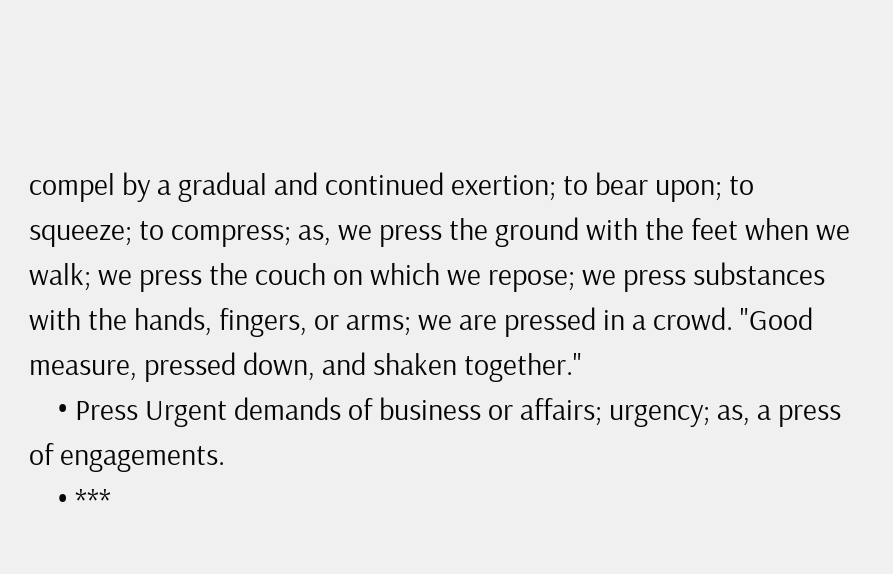compel by a gradual and continued exertion; to bear upon; to squeeze; to compress; as, we press the ground with the feet when we walk; we press the couch on which we repose; we press substances with the hands, fingers, or arms; we are pressed in a crowd. "Good measure, pressed down, and shaken together."
    • Press Urgent demands of business or affairs; urgency; as, a press of engagements.
    • ***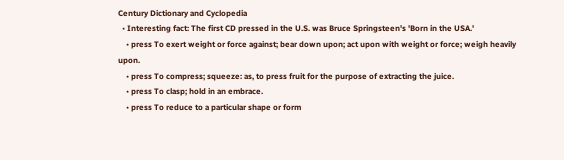Century Dictionary and Cyclopedia
  • Interesting fact: The first CD pressed in the U.S. was Bruce Springsteen's 'Born in the USA.'
    • press To exert weight or force against; bear down upon; act upon with weight or force; weigh heavily upon.
    • press To compress; squeeze: as, to press fruit for the purpose of extracting the juice.
    • press To clasp; hold in an embrace.
    • press To reduce to a particular shape or form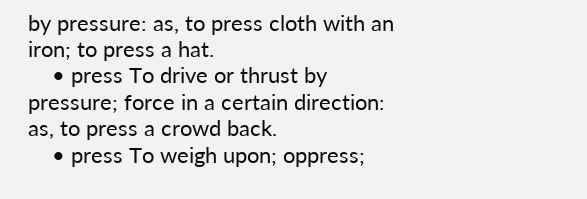by pressure: as, to press cloth with an iron; to press a hat.
    • press To drive or thrust by pressure; force in a certain direction: as, to press a crowd back.
    • press To weigh upon; oppress;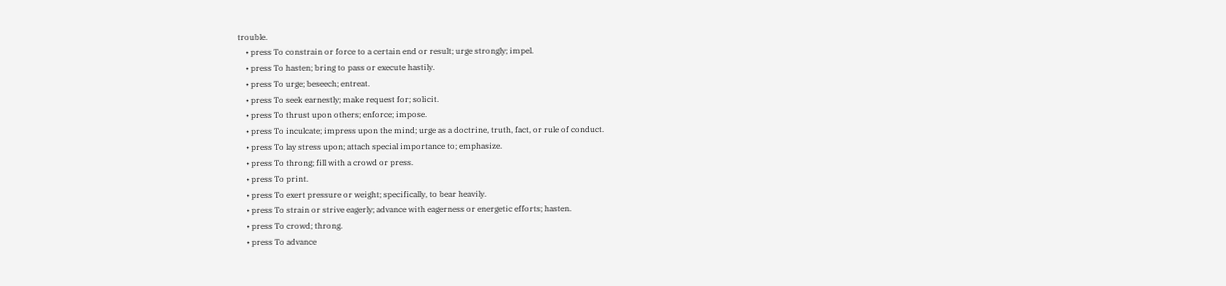trouble.
    • press To constrain or force to a certain end or result; urge strongly; impel.
    • press To hasten; bring to pass or execute hastily.
    • press To urge; beseech; entreat.
    • press To seek earnestly; make request for; solicit.
    • press To thrust upon others; enforce; impose.
    • press To inculcate; impress upon the mind; urge as a doctrine, truth, fact, or rule of conduct.
    • press To lay stress upon; attach special importance to; emphasize.
    • press To throng; fill with a crowd or press.
    • press To print.
    • press To exert pressure or weight; specifically, to bear heavily.
    • press To strain or strive eagerly; advance with eagerness or energetic efforts; hasten.
    • press To crowd; throng.
    • press To advance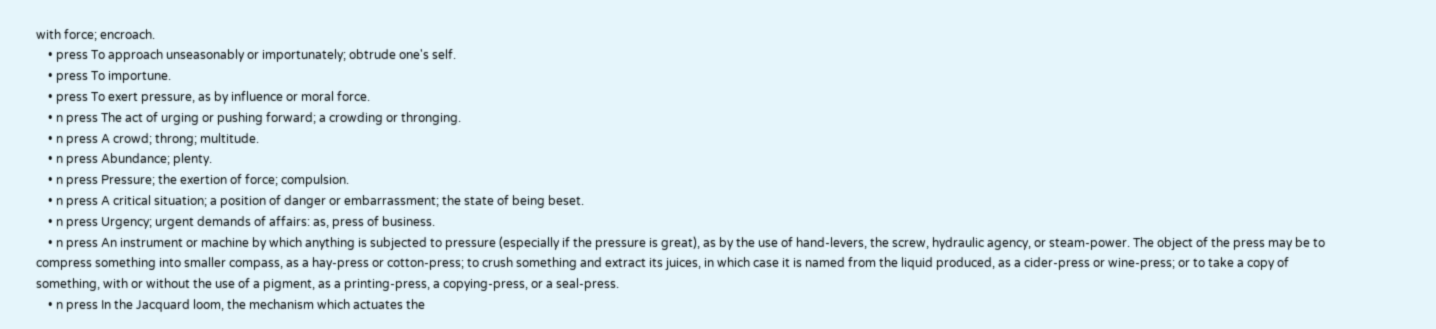with force; encroach.
    • press To approach unseasonably or importunately; obtrude one's self.
    • press To importune.
    • press To exert pressure, as by influence or moral force.
    • n press The act of urging or pushing forward; a crowding or thronging.
    • n press A crowd; throng; multitude.
    • n press Abundance; plenty.
    • n press Pressure; the exertion of force; compulsion.
    • n press A critical situation; a position of danger or embarrassment; the state of being beset.
    • n press Urgency; urgent demands of affairs: as, press of business.
    • n press An instrument or machine by which anything is subjected to pressure (especially if the pressure is great), as by the use of hand-levers, the screw, hydraulic agency, or steam-power. The object of the press may be to compress something into smaller compass, as a hay-press or cotton-press; to crush something and extract its juices, in which case it is named from the liquid produced, as a cider-press or wine-press; or to take a copy of something, with or without the use of a pigment, as a printing-press, a copying-press, or a seal-press.
    • n press In the Jacquard loom, the mechanism which actuates the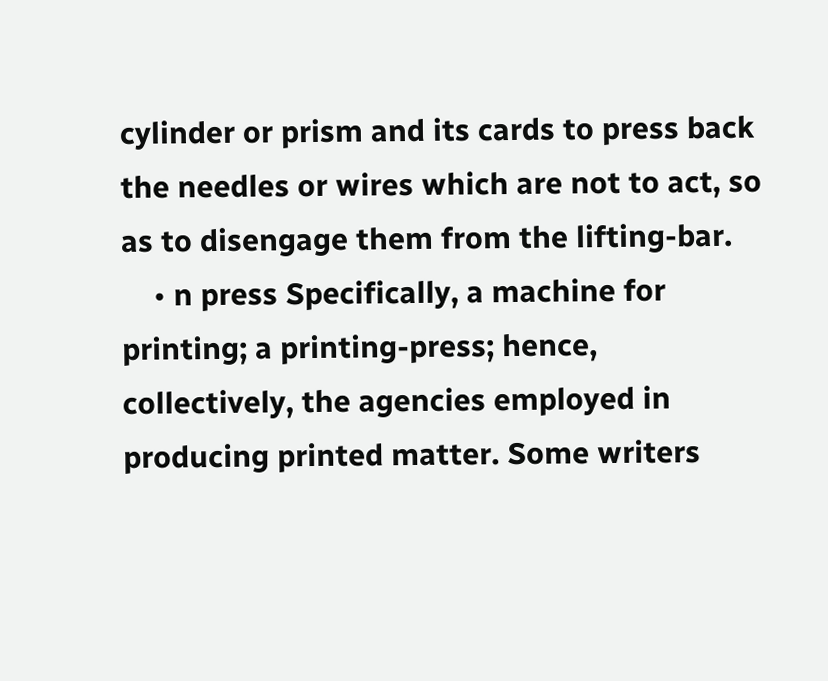cylinder or prism and its cards to press back the needles or wires which are not to act, so as to disengage them from the lifting-bar.
    • n press Specifically, a machine for printing; a printing-press; hence, collectively, the agencies employed in producing printed matter. Some writers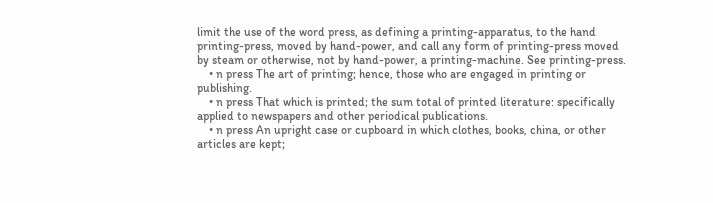limit the use of the word press, as defining a printing-apparatus, to the hand printing-press, moved by hand-power, and call any form of printing-press moved by steam or otherwise, not by hand-power, a printing-machine. See printing-press.
    • n press The art of printing; hence, those who are engaged in printing or publishing.
    • n press That which is printed; the sum total of printed literature: specifically applied to newspapers and other periodical publications.
    • n press An upright case or cupboard in which clothes, books, china, or other articles are kept;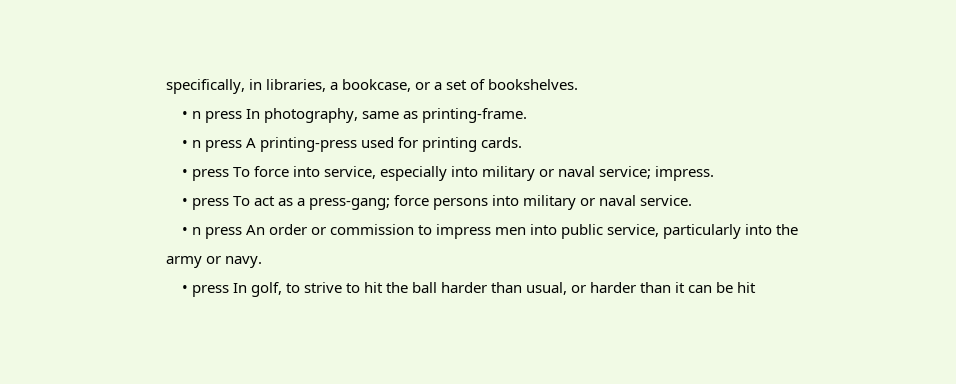specifically, in libraries, a bookcase, or a set of bookshelves.
    • n press In photography, same as printing-frame.
    • n press A printing-press used for printing cards.
    • press To force into service, especially into military or naval service; impress.
    • press To act as a press-gang; force persons into military or naval service.
    • n press An order or commission to impress men into public service, particularly into the army or navy.
    • press In golf, to strive to hit the ball harder than usual, or harder than it can be hit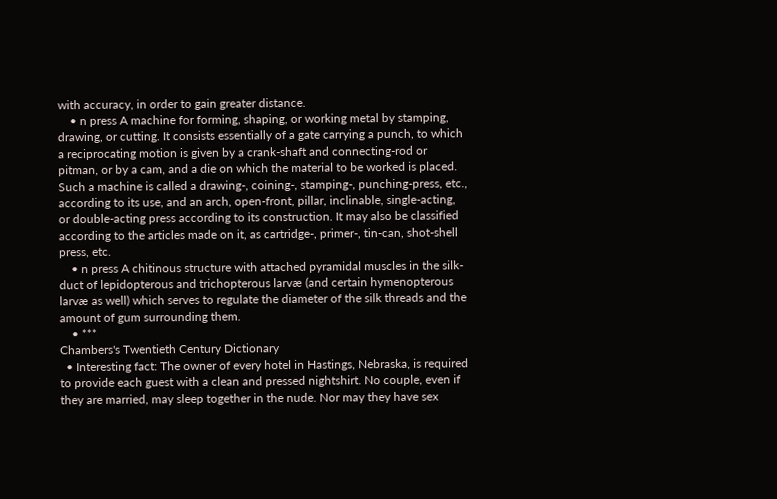with accuracy, in order to gain greater distance.
    • n press A machine for forming, shaping, or working metal by stamping, drawing, or cutting. It consists essentially of a gate carrying a punch, to which a reciprocating motion is given by a crank-shaft and connecting-rod or pitman, or by a cam, and a die on which the material to be worked is placed. Such a machine is called a drawing-, coining-, stamping-, punching-press, etc., according to its use, and an arch, open-front, pillar, inclinable, single-acting, or double-acting press according to its construction. It may also be classified according to the articles made on it, as cartridge-, primer-, tin-can, shot-shell press, etc.
    • n press A chitinous structure with attached pyramidal muscles in the silk-duct of lepidopterous and trichopterous larvæ (and certain hymenopterous larvæ as well) which serves to regulate the diameter of the silk threads and the amount of gum surrounding them.
    • ***
Chambers's Twentieth Century Dictionary
  • Interesting fact: The owner of every hotel in Hastings, Nebraska, is required to provide each guest with a clean and pressed nightshirt. No couple, even if they are married, may sleep together in the nude. Nor may they have sex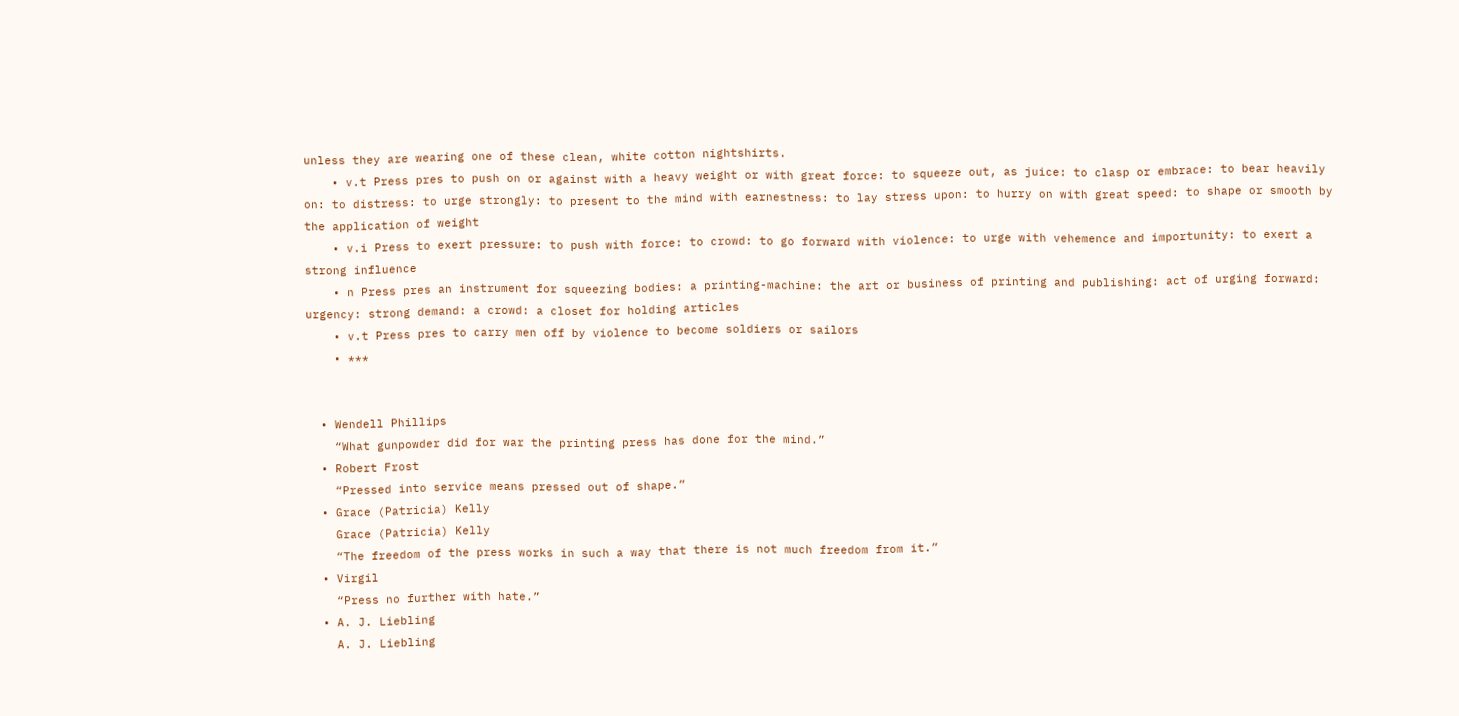unless they are wearing one of these clean, white cotton nightshirts.
    • v.t Press pres to push on or against with a heavy weight or with great force: to squeeze out, as juice: to clasp or embrace: to bear heavily on: to distress: to urge strongly: to present to the mind with earnestness: to lay stress upon: to hurry on with great speed: to shape or smooth by the application of weight
    • v.i Press to exert pressure: to push with force: to crowd: to go forward with violence: to urge with vehemence and importunity: to exert a strong influence
    • n Press pres an instrument for squeezing bodies: a printing-machine: the art or business of printing and publishing: act of urging forward: urgency: strong demand: a crowd: a closet for holding articles
    • v.t Press pres to carry men off by violence to become soldiers or sailors
    • ***


  • Wendell Phillips
    “What gunpowder did for war the printing press has done for the mind.”
  • Robert Frost
    “Pressed into service means pressed out of shape.”
  • Grace (Patricia) Kelly
    Grace (Patricia) Kelly
    “The freedom of the press works in such a way that there is not much freedom from it.”
  • Virgil
    “Press no further with hate.”
  • A. J. Liebling
    A. J. Liebling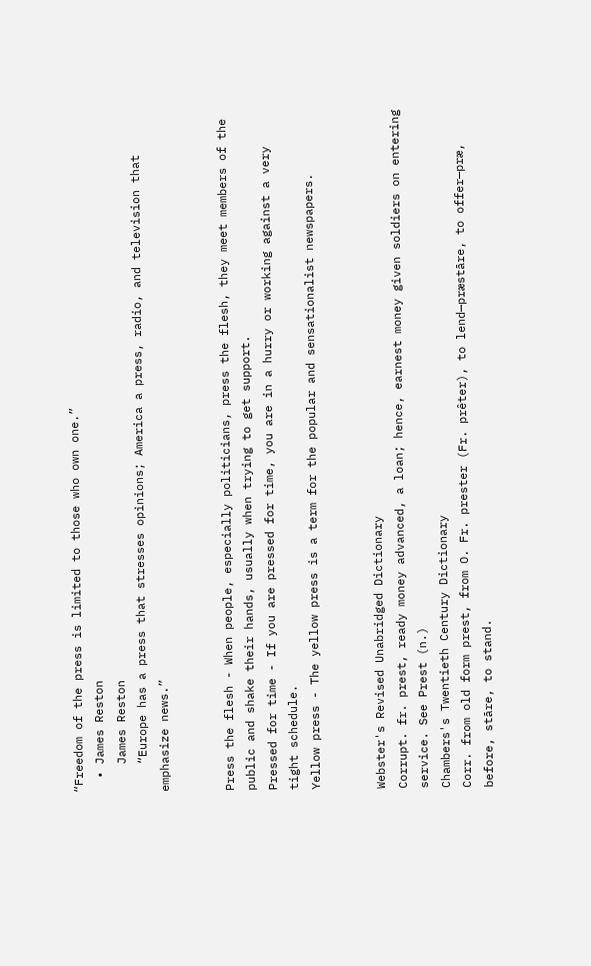“Freedom of the press is limited to those who own one.”
  • James Reston
    James Reston
    “Europe has a press that stresses opinions; America a press, radio, and television that emphasize news.”


Press the flesh - When people, especially politicians, press the flesh, they meet members of the public and shake their hands, usually when trying to get support.
Pressed for time - If you are pressed for time, you are in a hurry or working against a very tight schedule.
Yellow press - The yellow press is a term for the popular and sensationalist newspapers.


Webster's Revised Unabridged Dictionary
Corrupt. fr. prest, ready money advanced, a loan; hence, earnest money given soldiers on entering service. See Prest (n.)
Chambers's Twentieth Century Dictionary
Corr. from old form prest, from O. Fr. prester (Fr. prêter), to lend—præstāre, to offer—præ, before, stāre, to stand.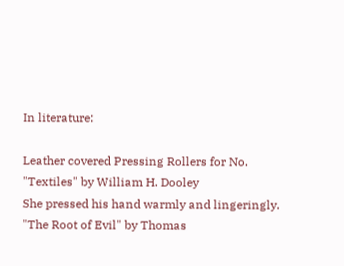In literature:

Leather covered Pressing Rollers for No.
"Textiles" by William H. Dooley
She pressed his hand warmly and lingeringly.
"The Root of Evil" by Thomas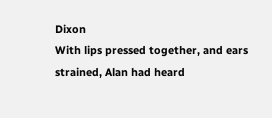Dixon
With lips pressed together, and ears strained, Alan had heard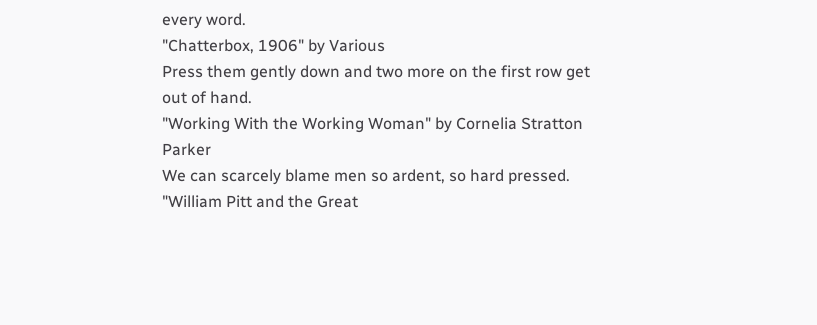every word.
"Chatterbox, 1906" by Various
Press them gently down and two more on the first row get out of hand.
"Working With the Working Woman" by Cornelia Stratton Parker
We can scarcely blame men so ardent, so hard pressed.
"William Pitt and the Great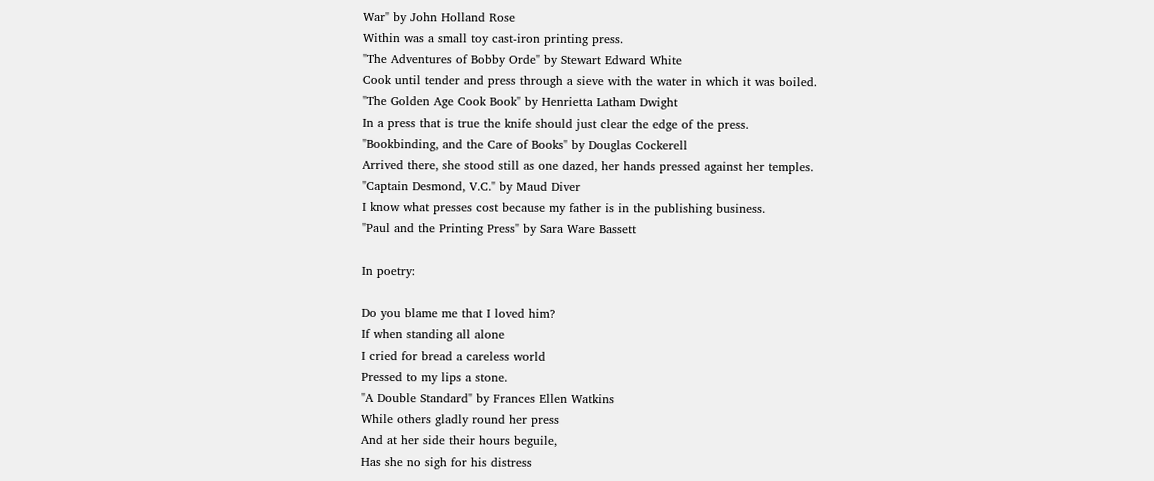War" by John Holland Rose
Within was a small toy cast-iron printing press.
"The Adventures of Bobby Orde" by Stewart Edward White
Cook until tender and press through a sieve with the water in which it was boiled.
"The Golden Age Cook Book" by Henrietta Latham Dwight
In a press that is true the knife should just clear the edge of the press.
"Bookbinding, and the Care of Books" by Douglas Cockerell
Arrived there, she stood still as one dazed, her hands pressed against her temples.
"Captain Desmond, V.C." by Maud Diver
I know what presses cost because my father is in the publishing business.
"Paul and the Printing Press" by Sara Ware Bassett

In poetry:

Do you blame me that I loved him?
If when standing all alone
I cried for bread a careless world
Pressed to my lips a stone.
"A Double Standard" by Frances Ellen Watkins
While others gladly round her press
And at her side their hours beguile,
Has she no sigh for his distress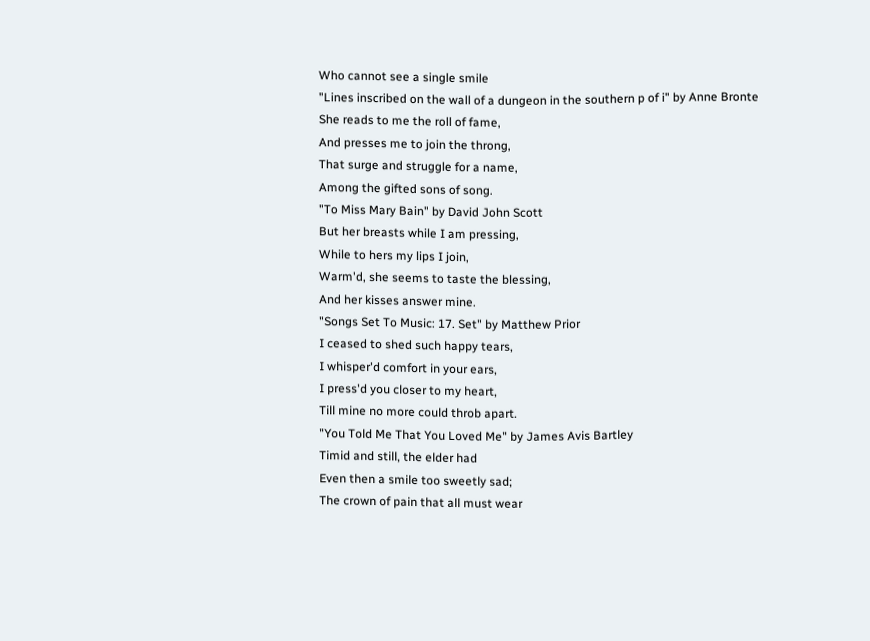Who cannot see a single smile
"Lines inscribed on the wall of a dungeon in the southern p of i" by Anne Bronte
She reads to me the roll of fame,
And presses me to join the throng,
That surge and struggle for a name,
Among the gifted sons of song.
"To Miss Mary Bain" by David John Scott
But her breasts while I am pressing,
While to hers my lips I join,
Warm'd, she seems to taste the blessing,
And her kisses answer mine.
"Songs Set To Music: 17. Set" by Matthew Prior
I ceased to shed such happy tears,
I whisper'd comfort in your ears,
I press'd you closer to my heart,
Till mine no more could throb apart.
"You Told Me That You Loved Me" by James Avis Bartley
Timid and still, the elder had
Even then a smile too sweetly sad;
The crown of pain that all must wear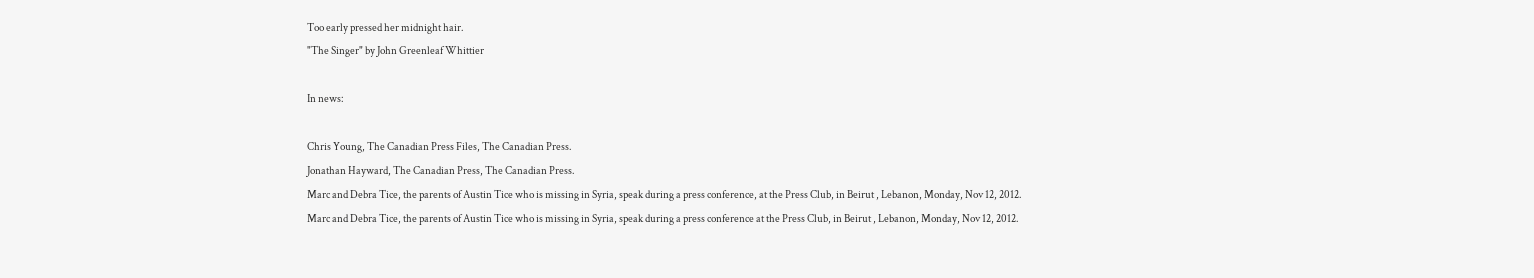Too early pressed her midnight hair.
"The Singer" by John Greenleaf Whittier

In news:

Chris Young, The Canadian Press Files, The Canadian Press.
Jonathan Hayward, The Canadian Press, The Canadian Press.
Marc and Debra Tice, the parents of Austin Tice who is missing in Syria, speak during a press conference, at the Press Club, in Beirut , Lebanon, Monday, Nov 12, 2012.
Marc and Debra Tice, the parents of Austin Tice who is missing in Syria, speak during a press conference at the Press Club, in Beirut , Lebanon, Monday, Nov 12, 2012.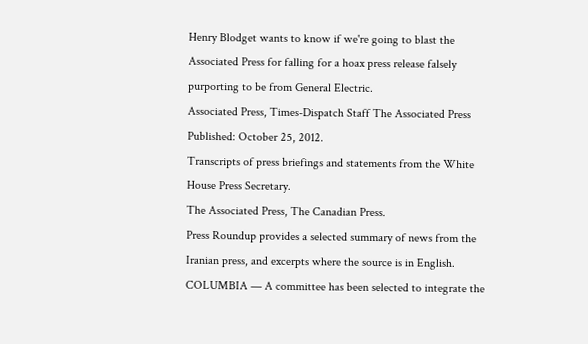Henry Blodget wants to know if we're going to blast the Associated Press for falling for a hoax press release falsely purporting to be from General Electric.
Associated Press, Times-Dispatch Staff The Associated Press Published: October 25, 2012.
Transcripts of press briefings and statements from the White House Press Secretary.
The Associated Press, The Canadian Press.
Press Roundup provides a selected summary of news from the Iranian press, and excerpts where the source is in English.
COLUMBIA — A committee has been selected to integrate the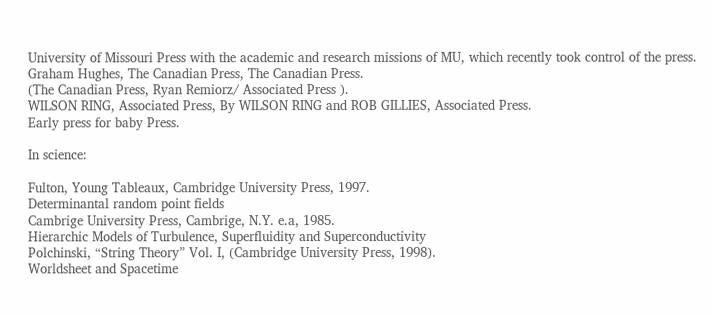University of Missouri Press with the academic and research missions of MU, which recently took control of the press.
Graham Hughes, The Canadian Press, The Canadian Press.
(The Canadian Press, Ryan Remiorz/ Associated Press ).
WILSON RING, Associated Press, By WILSON RING and ROB GILLIES, Associated Press.
Early press for baby Press.

In science:

Fulton, Young Tableaux, Cambridge University Press, 1997.
Determinantal random point fields
Cambrige University Press, Cambrige, N.Y. e.a, 1985.
Hierarchic Models of Turbulence, Superfluidity and Superconductivity
Polchinski, “String Theory” Vol. I, (Cambridge University Press, 1998).
Worldsheet and Spacetime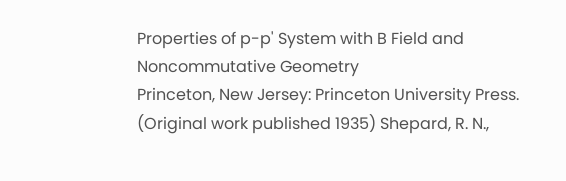Properties of p-p' System with B Field and Noncommutative Geometry
Princeton, New Jersey: Princeton University Press. (Original work published 1935) Shepard, R. N.,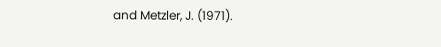and Metzler, J. (1971).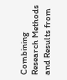Combining Research Methods and Results from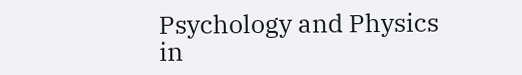Psychology and Physics in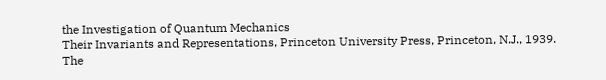the Investigation of Quantum Mechanics
Their Invariants and Representations, Princeton University Press, Princeton, N.J., 1939.
The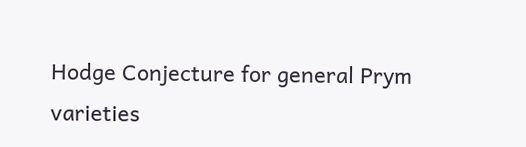Hodge Conjecture for general Prym varieties